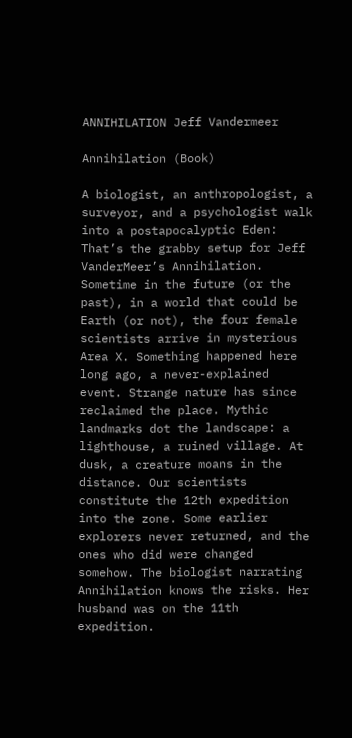ANNIHILATION Jeff Vandermeer

Annihilation (Book)

A biologist, an anthropologist, a surveyor, and a psychologist walk into a postapocalyptic Eden: That’s the grabby setup for Jeff VanderMeer’s Annihilation. Sometime in the future (or the past), in a world that could be Earth (or not), the four female scientists arrive in mysterious Area X. Something happened here long ago, a never-explained event. Strange nature has since reclaimed the place. Mythic landmarks dot the landscape: a lighthouse, a ruined village. At dusk, a creature moans in the distance. Our scientists constitute the 12th expedition into the zone. Some earlier explorers never returned, and the ones who did were changed somehow. The biologist narrating Annihilation knows the risks. Her husband was on the 11th expedition.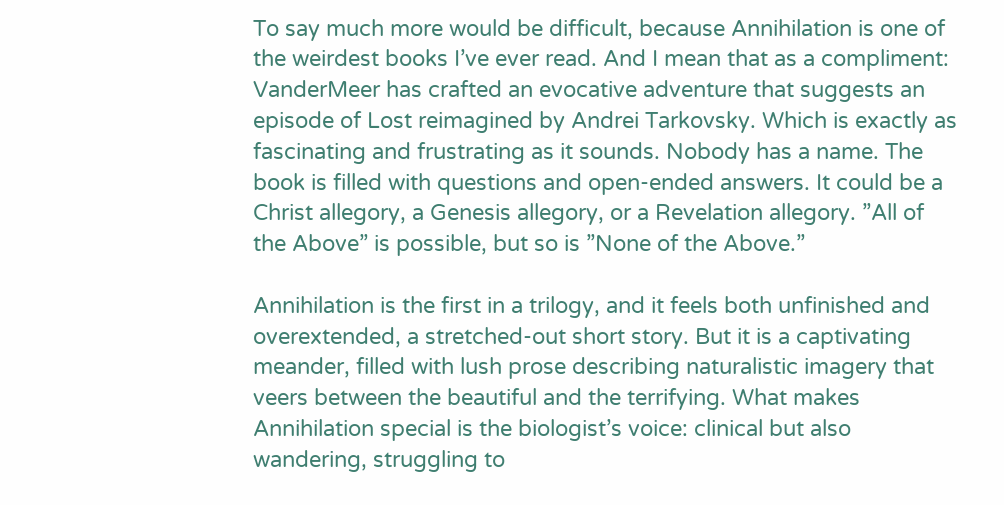To say much more would be difficult, because Annihilation is one of the weirdest books I’ve ever read. And I mean that as a compliment: VanderMeer has crafted an evocative adventure that suggests an episode of Lost reimagined by Andrei Tarkovsky. Which is exactly as fascinating and frustrating as it sounds. Nobody has a name. The book is filled with questions and open-ended answers. It could be a Christ allegory, a Genesis allegory, or a Revelation allegory. ”All of the Above” is possible, but so is ”None of the Above.”

Annihilation is the first in a trilogy, and it feels both unfinished and overextended, a stretched-out short story. But it is a captivating meander, filled with lush prose describing naturalistic imagery that veers between the beautiful and the terrifying. What makes Annihilation special is the biologist’s voice: clinical but also wandering, struggling to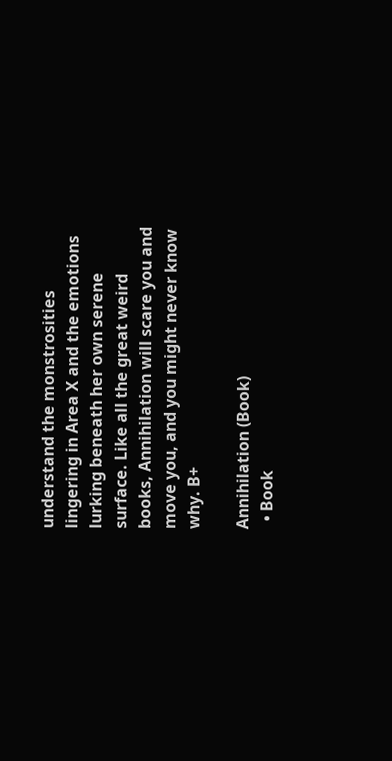understand the monstrosities lingering in Area X and the emotions lurking beneath her own serene surface. Like all the great weird books, Annihilation will scare you and move you, and you might never know why. B+

Annihilation (Book)
  • Book